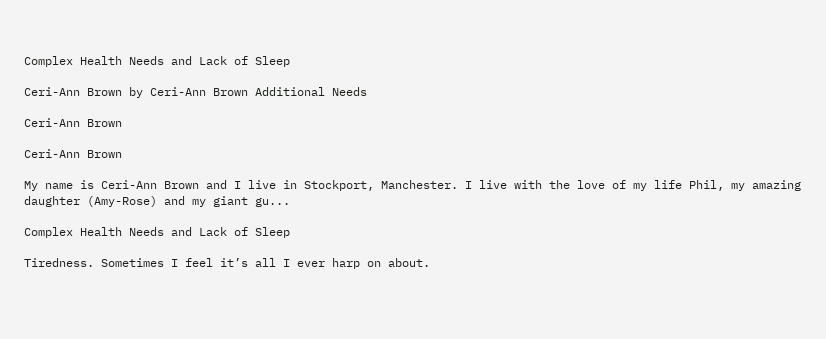Complex Health Needs and Lack of Sleep

Ceri-Ann Brown by Ceri-Ann Brown Additional Needs

Ceri-Ann Brown

Ceri-Ann Brown

My name is Ceri-Ann Brown and I live in Stockport, Manchester. I live with the love of my life Phil, my amazing daughter (Amy-Rose) and my giant gu...

Complex Health Needs and Lack of Sleep

Tiredness. Sometimes I feel it’s all I ever harp on about.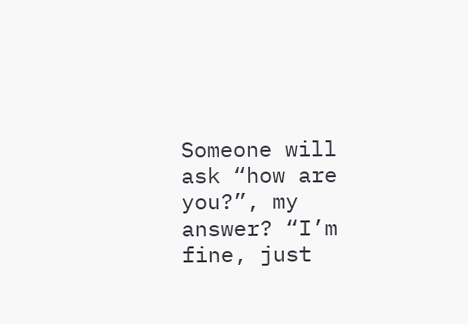Someone will ask “how are you?”, my answer? “I’m fine, just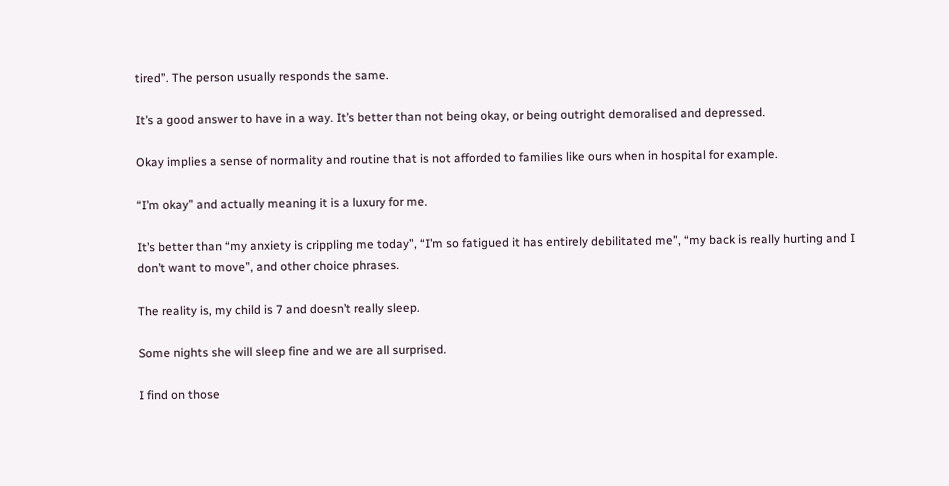tired”. The person usually responds the same.

It’s a good answer to have in a way. It’s better than not being okay, or being outright demoralised and depressed.

Okay implies a sense of normality and routine that is not afforded to families like ours when in hospital for example.

“I’m okay” and actually meaning it is a luxury for me.

It’s better than “my anxiety is crippling me today”, “I’m so fatigued it has entirely debilitated me”, “my back is really hurting and I don’t want to move”, and other choice phrases.

The reality is, my child is 7 and doesn’t really sleep.

Some nights she will sleep fine and we are all surprised.

I find on those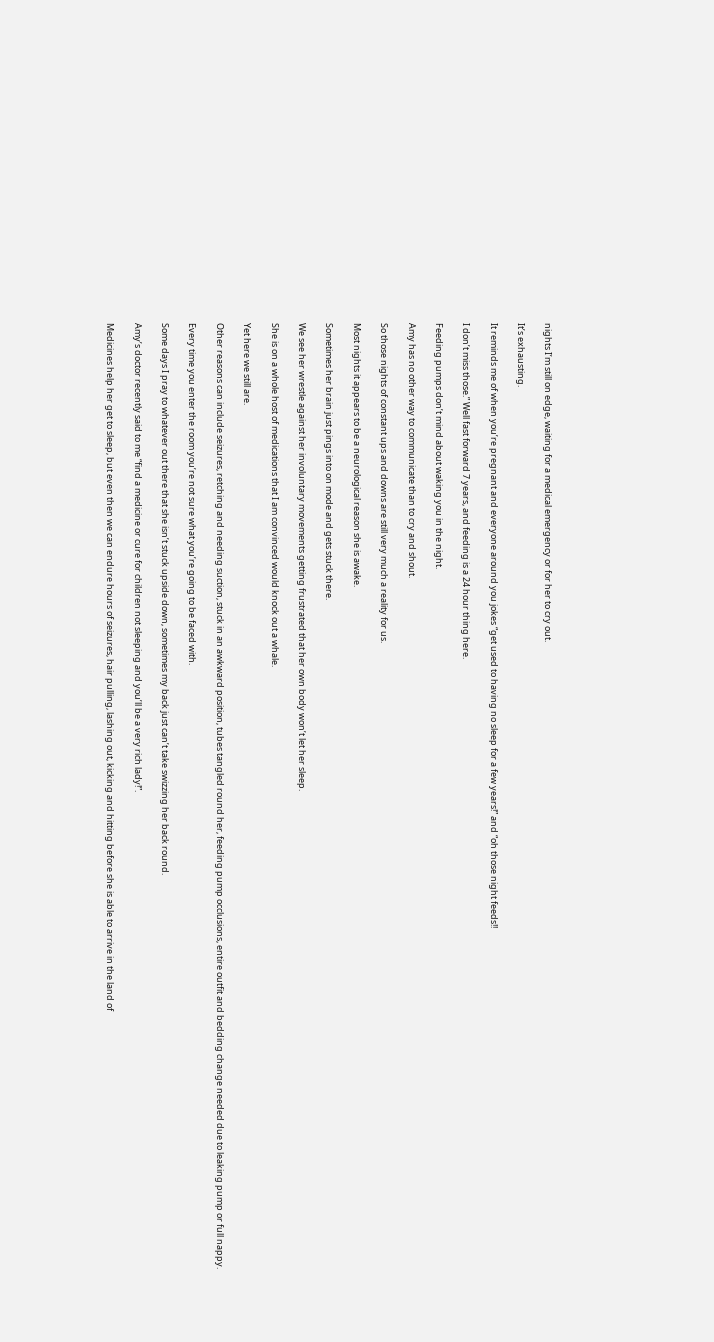nights I’m still on edge, waiting for a medical emergency or for her to cry out.

It’s exhausting.

It reminds me of when you’re pregnant and everyone around you jokes “get used to having no sleep for a few years!” and “oh those night feeds!!

I don’t miss those.” Well fast forward 7 years, and feeding is a 24 hour thing here.

Feeding pumps don’t mind about waking you in the night.

Amy has no other way to communicate than to cry and shout.

So those nights of constant ups and downs are still very much a reality for us.

Most nights it appears to be a neurological reason she is awake.

Sometimes her brain just pings into on mode and gets stuck there.

We see her wrestle against her involuntary movements getting frustrated that her own body won’t let her sleep.

She is on a whole host of medications that I am convinced would knock out a whale.

Yet here we still are.

Other reasons can include seizures, retching and needing suction, stuck in an awkward position, tubes tangled round her, feeding pump occlusions, entire outfit and bedding change needed due to leaking pump or full nappy.

Every time you enter the room you’re not sure what you’re going to be faced with.

Some days I pray to whatever out there that she isn’t stuck upside down, sometimes my back just can’t take swizzing her back round.

Amy’s doctor recently said to me “find a medicine or cure for children not sleeping and you’ll be a very rich lady!”.

Medicines help her get to sleep, but even then we can endure hours of seizures, hair pulling, lashing out, kicking and hitting before she is able to arrive in the land of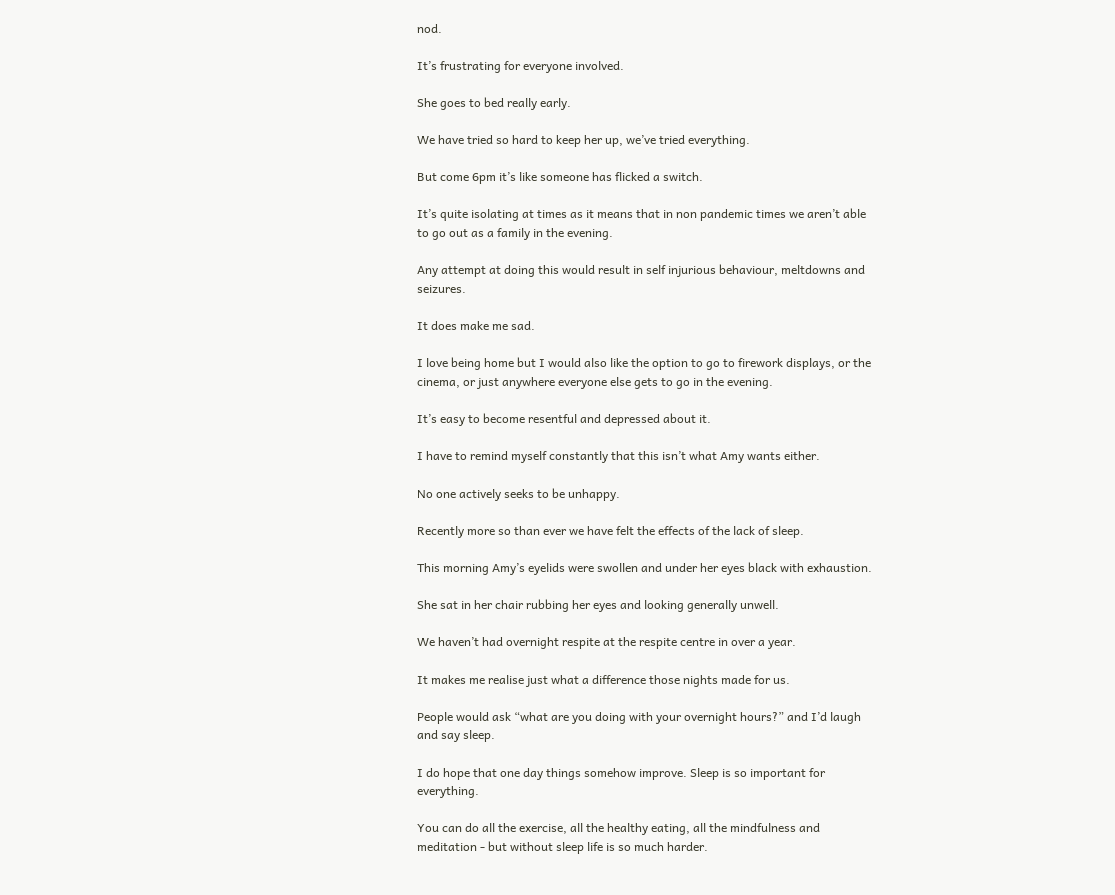nod.

It’s frustrating for everyone involved.

She goes to bed really early.

We have tried so hard to keep her up, we’ve tried everything.

But come 6pm it’s like someone has flicked a switch.

It’s quite isolating at times as it means that in non pandemic times we aren’t able to go out as a family in the evening.

Any attempt at doing this would result in self injurious behaviour, meltdowns and seizures.

It does make me sad.

I love being home but I would also like the option to go to firework displays, or the cinema, or just anywhere everyone else gets to go in the evening.

It’s easy to become resentful and depressed about it.

I have to remind myself constantly that this isn’t what Amy wants either.

No one actively seeks to be unhappy.

Recently more so than ever we have felt the effects of the lack of sleep.

This morning Amy’s eyelids were swollen and under her eyes black with exhaustion.

She sat in her chair rubbing her eyes and looking generally unwell.

We haven’t had overnight respite at the respite centre in over a year.

It makes me realise just what a difference those nights made for us.

People would ask “what are you doing with your overnight hours?” and I’d laugh and say sleep.

I do hope that one day things somehow improve. Sleep is so important for everything.

You can do all the exercise, all the healthy eating, all the mindfulness and meditation - but without sleep life is so much harder.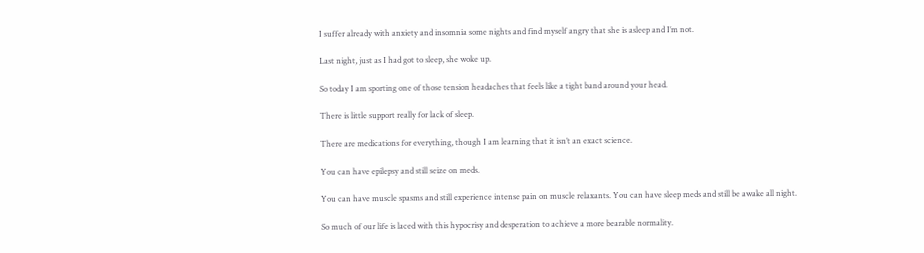I suffer already with anxiety and insomnia some nights and find myself angry that she is asleep and I’m not.

Last night, just as I had got to sleep, she woke up.

So today I am sporting one of those tension headaches that feels like a tight band around your head.

There is little support really for lack of sleep.

There are medications for everything, though I am learning that it isn’t an exact science.

You can have epilepsy and still seize on meds.

You can have muscle spasms and still experience intense pain on muscle relaxants. You can have sleep meds and still be awake all night.

So much of our life is laced with this hypocrisy and desperation to achieve a more bearable normality.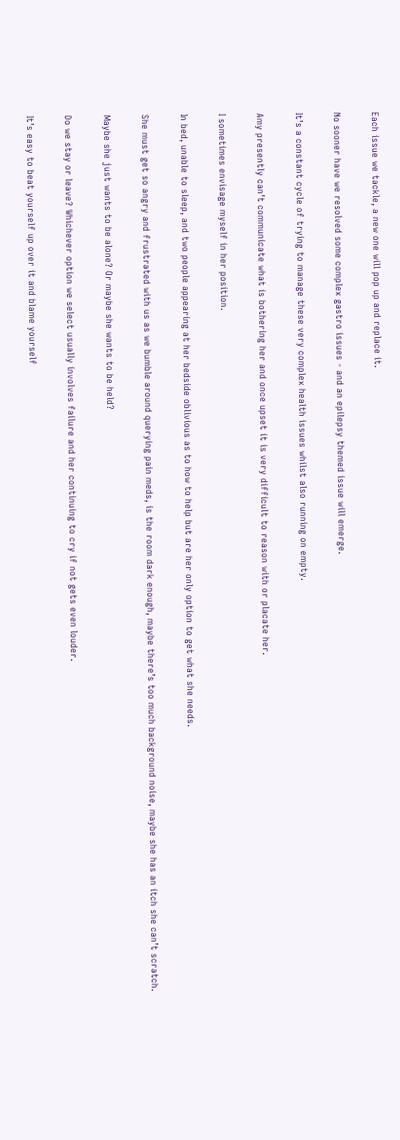Each issue we tackle, a new one will pop up and replace it.

No sooner have we resolved some complex gastro issues - and an epilepsy themed issue will emerge.

It’s a constant cycle of trying to manage these very complex health issues whilst also running on empty.

Amy presently can’t communicate what is bothering her and once upset it is very difficult to reason with or placate her.

I sometimes envisage myself in her position.

In bed, unable to sleep, and two people appearing at her bedside oblivious as to how to help but are her only option to get what she needs.

She must get so angry and frustrated with us as we bumble around querying pain meds, is the room dark enough, maybe there’s too much background noise, maybe she has an itch she can’t scratch.

Maybe she just wants to be alone? Or maybe she wants to be held?

Do we stay or leave? Whichever option we select usually involves failure and her continuing to cry if not gets even louder.

It’s easy to beat yourself up over it and blame yourself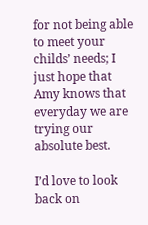for not being able to meet your childs’ needs; I just hope that Amy knows that everyday we are trying our absolute best.

I’d love to look back on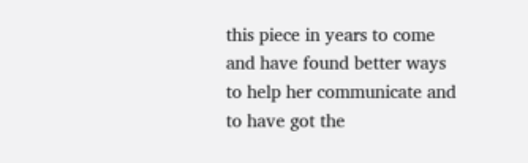this piece in years to come and have found better ways to help her communicate and to have got the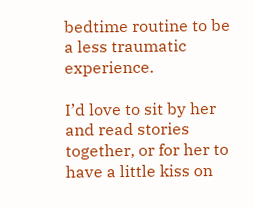bedtime routine to be a less traumatic experience.

I’d love to sit by her and read stories together, or for her to have a little kiss on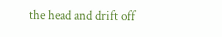the head and drift off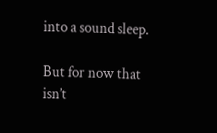into a sound sleep.

But for now that isn’t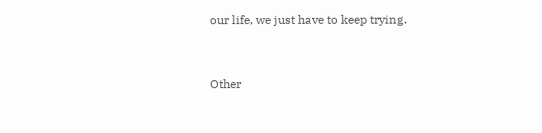our life, we just have to keep trying.


Other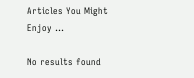Articles You Might Enjoy ...

No results found